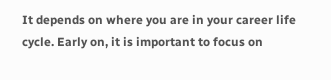It depends on where you are in your career life cycle. Early on, it is important to focus on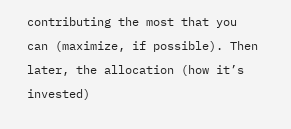contributing the most that you can (maximize, if possible). Then later, the allocation (how it’s invested)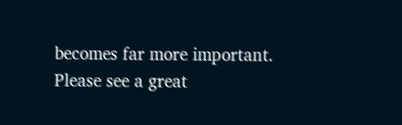becomes far more important. Please see a great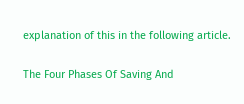explanation of this in the following article.

The Four Phases Of Saving And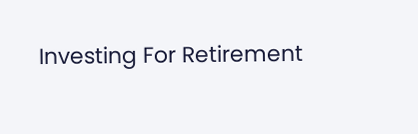Investing For Retirement